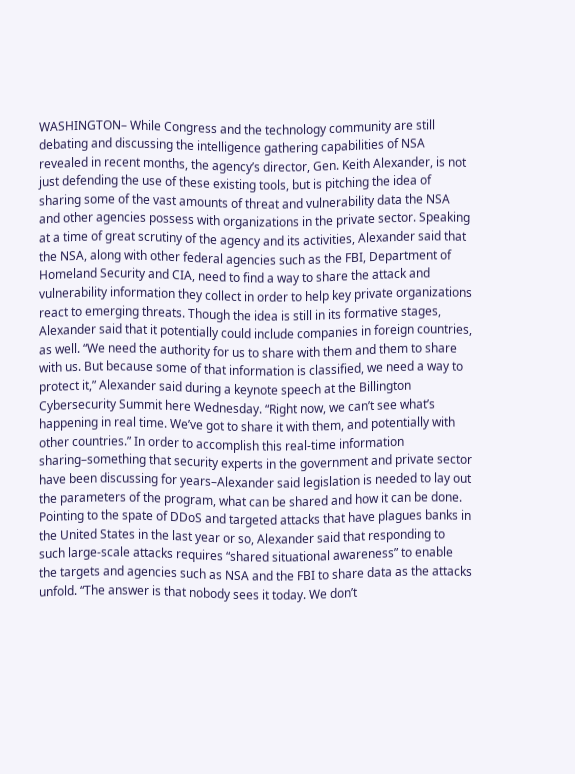WASHINGTON– While Congress and the technology community are still debating and discussing the intelligence gathering capabilities of NSA revealed in recent months, the agency’s director, Gen. Keith Alexander, is not just defending the use of these existing tools, but is pitching the idea of sharing some of the vast amounts of threat and vulnerability data the NSA and other agencies possess with organizations in the private sector. Speaking at a time of great scrutiny of the agency and its activities, Alexander said that the NSA, along with other federal agencies such as the FBI, Department of Homeland Security and CIA, need to find a way to share the attack and vulnerability information they collect in order to help key private organizations react to emerging threats. Though the idea is still in its formative stages, Alexander said that it potentially could include companies in foreign countries, as well. “We need the authority for us to share with them and them to share with us. But because some of that information is classified, we need a way to protect it,” Alexander said during a keynote speech at the Billington Cybersecurity Summit here Wednesday. “Right now, we can’t see what’s happening in real time. We’ve got to share it with them, and potentially with other countries.” In order to accomplish this real-time information sharing–something that security experts in the government and private sector have been discussing for years–Alexander said legislation is needed to lay out the parameters of the program, what can be shared and how it can be done. Pointing to the spate of DDoS and targeted attacks that have plagues banks in the United States in the last year or so, Alexander said that responding to such large-scale attacks requires “shared situational awareness” to enable the targets and agencies such as NSA and the FBI to share data as the attacks unfold. “The answer is that nobody sees it today. We don’t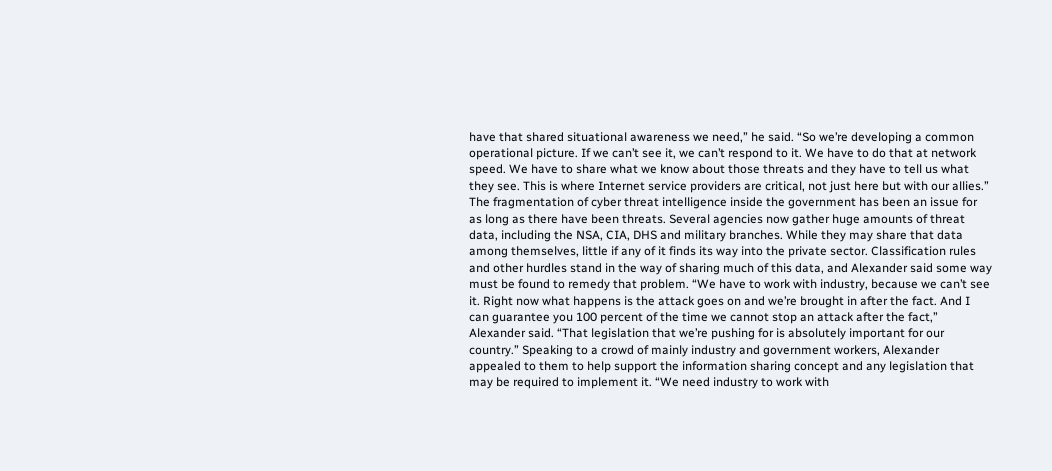have that shared situational awareness we need,” he said. “So we’re developing a common operational picture. If we can’t see it, we can’t respond to it. We have to do that at network speed. We have to share what we know about those threats and they have to tell us what they see. This is where Internet service providers are critical, not just here but with our allies.” The fragmentation of cyber threat intelligence inside the government has been an issue for as long as there have been threats. Several agencies now gather huge amounts of threat data, including the NSA, CIA, DHS and military branches. While they may share that data among themselves, little if any of it finds its way into the private sector. Classification rules and other hurdles stand in the way of sharing much of this data, and Alexander said some way must be found to remedy that problem. “We have to work with industry, because we can’t see it. Right now what happens is the attack goes on and we’re brought in after the fact. And I can guarantee you 100 percent of the time we cannot stop an attack after the fact,” Alexander said. “That legislation that we’re pushing for is absolutely important for our country.” Speaking to a crowd of mainly industry and government workers, Alexander appealed to them to help support the information sharing concept and any legislation that may be required to implement it. “We need industry to work with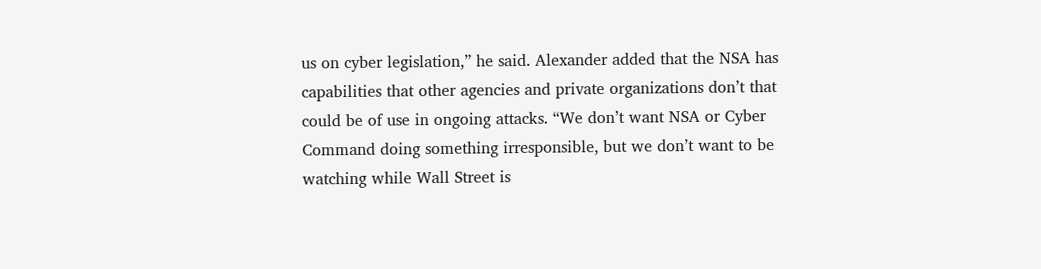us on cyber legislation,” he said. Alexander added that the NSA has capabilities that other agencies and private organizations don’t that could be of use in ongoing attacks. “We don’t want NSA or Cyber Command doing something irresponsible, but we don’t want to be watching while Wall Street is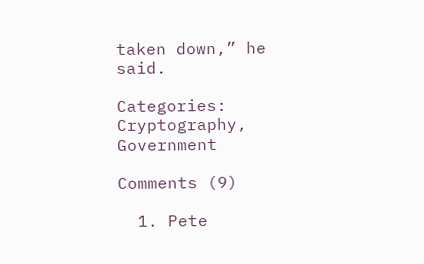taken down,” he said.

Categories: Cryptography, Government

Comments (9)

  1. Pete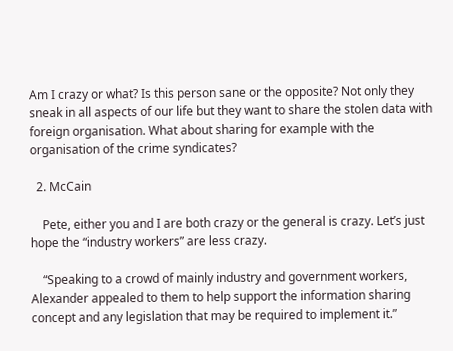Am I crazy or what? Is this person sane or the opposite? Not only they sneak in all aspects of our life but they want to share the stolen data with foreign organisation. What about sharing for example with the organisation of the crime syndicates?

  2. McCain

    Pete, either you and I are both crazy or the general is crazy. Let’s just hope the “industry workers” are less crazy.

    “Speaking to a crowd of mainly industry and government workers, Alexander appealed to them to help support the information sharing concept and any legislation that may be required to implement it.”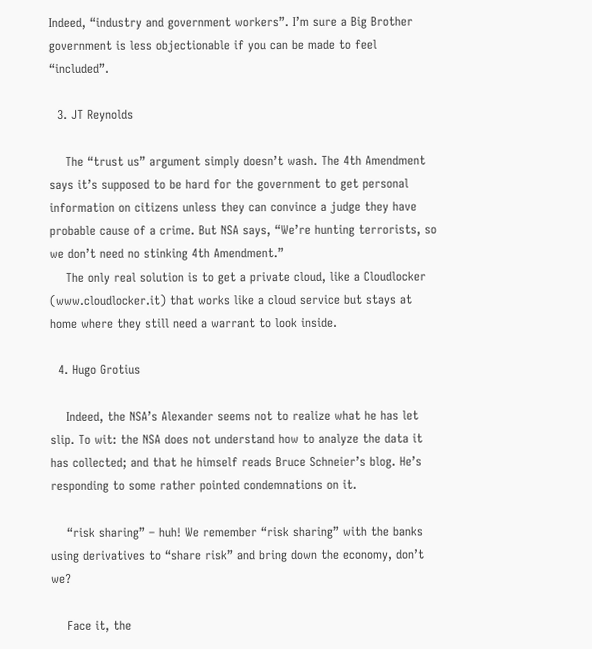Indeed, “industry and government workers”. I’m sure a Big Brother government is less objectionable if you can be made to feel “included”.

  3. JT Reynolds

    The “trust us” argument simply doesn’t wash. The 4th Amendment says it’s supposed to be hard for the government to get personal information on citizens unless they can convince a judge they have probable cause of a crime. But NSA says, “We’re hunting terrorists, so we don’t need no stinking 4th Amendment.”
    The only real solution is to get a private cloud, like a Cloudlocker (www.cloudlocker.it) that works like a cloud service but stays at home where they still need a warrant to look inside.

  4. Hugo Grotius

    Indeed, the NSA’s Alexander seems not to realize what he has let slip. To wit: the NSA does not understand how to analyze the data it has collected; and that he himself reads Bruce Schneier’s blog. He’s responding to some rather pointed condemnations on it.

    “risk sharing” – huh! We remember “risk sharing” with the banks using derivatives to “share risk” and bring down the economy, don’t we?

    Face it, the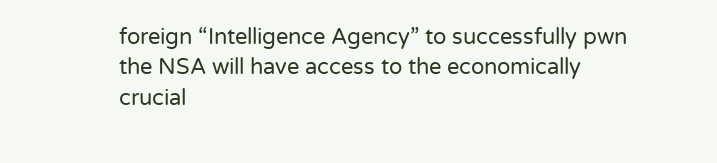foreign “Intelligence Agency” to successfully pwn the NSA will have access to the economically crucial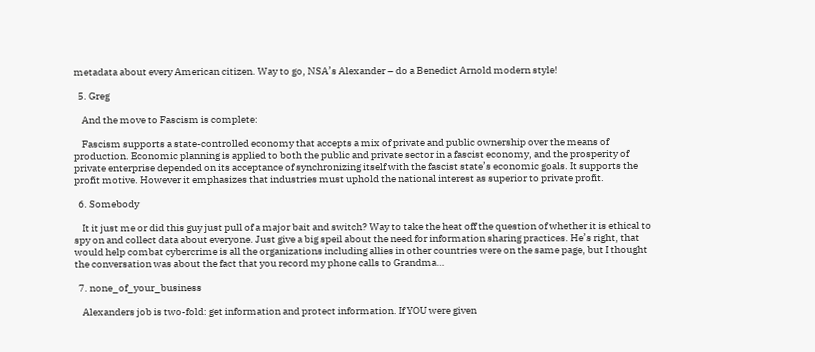metadata about every American citizen. Way to go, NSA’s Alexander – do a Benedict Arnold modern style!

  5. Greg

    And the move to Fascism is complete:

    Fascism supports a state-controlled economy that accepts a mix of private and public ownership over the means of production. Economic planning is applied to both the public and private sector in a fascist economy, and the prosperity of private enterprise depended on its acceptance of synchronizing itself with the fascist state’s economic goals. It supports the profit motive. However it emphasizes that industries must uphold the national interest as superior to private profit.

  6. Somebody

    It it just me or did this guy just pull of a major bait and switch? Way to take the heat off the question of whether it is ethical to spy on and collect data about everyone. Just give a big speil about the need for information sharing practices. He’s right, that would help combat cybercrime is all the organizations including allies in other countries were on the same page, but I thought the conversation was about the fact that you record my phone calls to Grandma…

  7. none_of_your_business

    Alexanders job is two-fold: get information and protect information. If YOU were given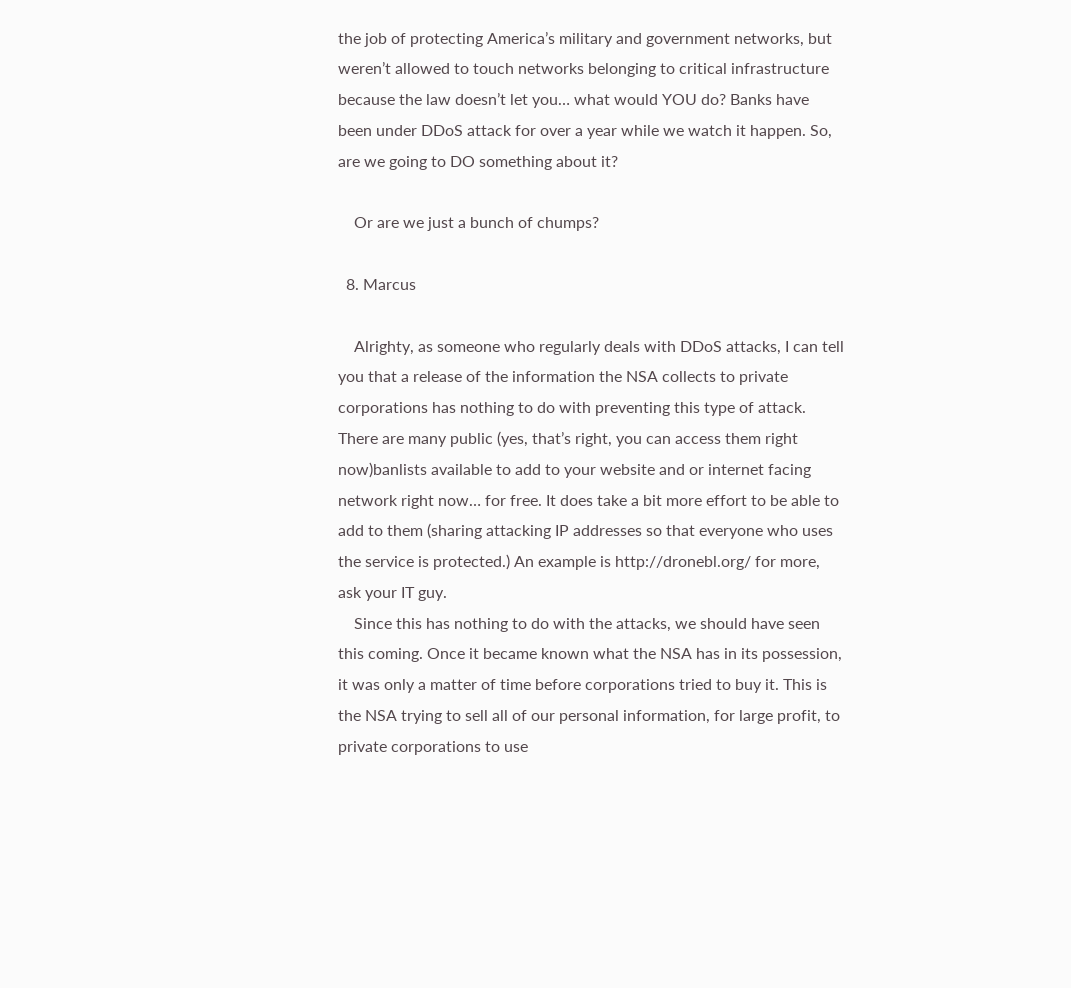the job of protecting America’s military and government networks, but weren’t allowed to touch networks belonging to critical infrastructure because the law doesn’t let you… what would YOU do? Banks have been under DDoS attack for over a year while we watch it happen. So, are we going to DO something about it?

    Or are we just a bunch of chumps?

  8. Marcus

    Alrighty, as someone who regularly deals with DDoS attacks, I can tell you that a release of the information the NSA collects to private corporations has nothing to do with preventing this type of attack. There are many public (yes, that’s right, you can access them right now)banlists available to add to your website and or internet facing network right now… for free. It does take a bit more effort to be able to add to them (sharing attacking IP addresses so that everyone who uses the service is protected.) An example is http://dronebl.org/ for more, ask your IT guy.
    Since this has nothing to do with the attacks, we should have seen this coming. Once it became known what the NSA has in its possession, it was only a matter of time before corporations tried to buy it. This is the NSA trying to sell all of our personal information, for large profit, to private corporations to use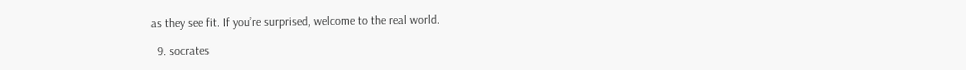as they see fit. If you’re surprised, welcome to the real world.

  9. socrates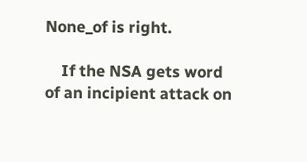None_of is right.

    If the NSA gets word of an incipient attack on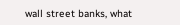wall street banks, what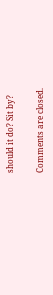should it do? Sit by?

Comments are closed.